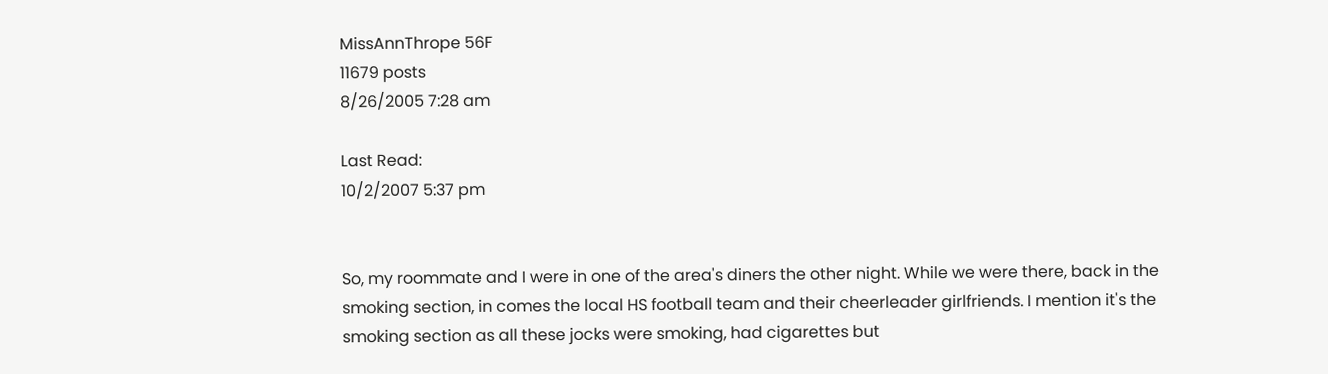MissAnnThrope 56F
11679 posts
8/26/2005 7:28 am

Last Read:
10/2/2007 5:37 pm


So, my roommate and I were in one of the area's diners the other night. While we were there, back in the smoking section, in comes the local HS football team and their cheerleader girlfriends. I mention it's the smoking section as all these jocks were smoking, had cigarettes but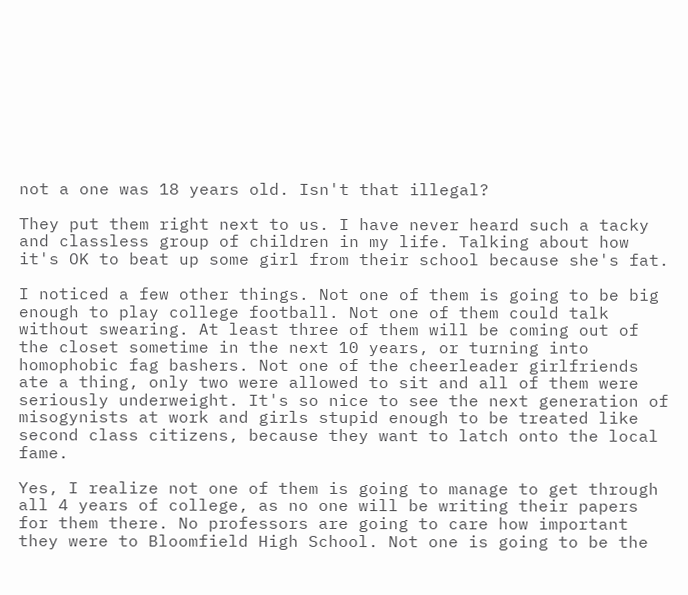not a one was 18 years old. Isn't that illegal?

They put them right next to us. I have never heard such a tacky and classless group of children in my life. Talking about how it's OK to beat up some girl from their school because she's fat.

I noticed a few other things. Not one of them is going to be big enough to play college football. Not one of them could talk without swearing. At least three of them will be coming out of the closet sometime in the next 10 years, or turning into homophobic fag bashers. Not one of the cheerleader girlfriends ate a thing, only two were allowed to sit and all of them were seriously underweight. It's so nice to see the next generation of misogynists at work and girls stupid enough to be treated like second class citizens, because they want to latch onto the local fame.

Yes, I realize not one of them is going to manage to get through all 4 years of college, as no one will be writing their papers for them there. No professors are going to care how important they were to Bloomfield High School. Not one is going to be the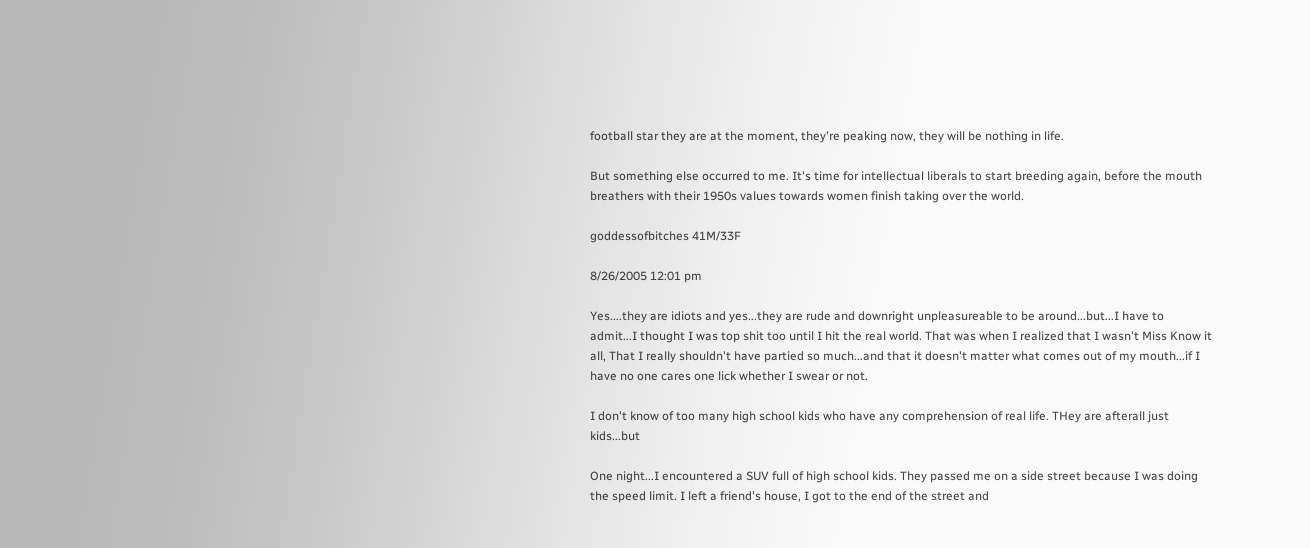football star they are at the moment, they're peaking now, they will be nothing in life.

But something else occurred to me. It's time for intellectual liberals to start breeding again, before the mouth breathers with their 1950s values towards women finish taking over the world.

goddessofbitches 41M/33F

8/26/2005 12:01 pm

Yes....they are idiots and yes...they are rude and downright unpleasureable to be around...but...I have to admit...I thought I was top shit too until I hit the real world. That was when I realized that I wasn't Miss Know it all, That I really shouldn't have partied so much...and that it doesn't matter what comes out of my mouth...if I have no one cares one lick whether I swear or not.

I don't know of too many high school kids who have any comprehension of real life. THey are afterall just kids...but

One night...I encountered a SUV full of high school kids. They passed me on a side street because I was doing the speed limit. I left a friend's house, I got to the end of the street and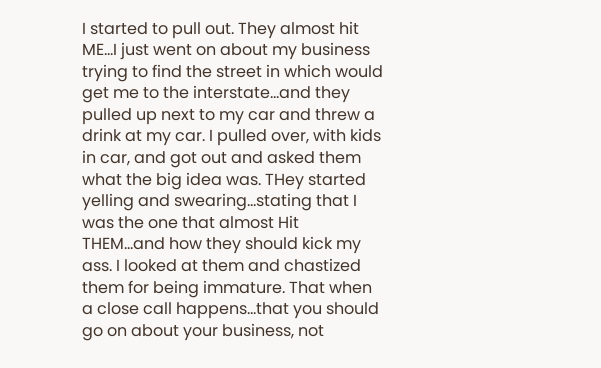I started to pull out. They almost hit ME...I just went on about my business trying to find the street in which would get me to the interstate...and they pulled up next to my car and threw a drink at my car. I pulled over, with kids in car, and got out and asked them what the big idea was. THey started yelling and swearing...stating that I was the one that almost Hit THEM...and how they should kick my ass. I looked at them and chastized them for being immature. That when a close call happens...that you should go on about your business, not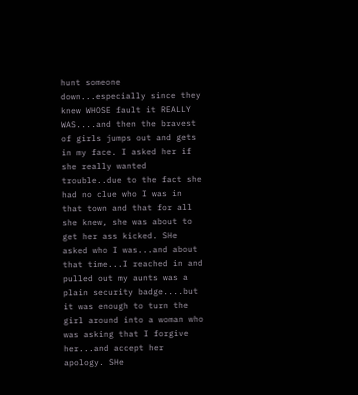hunt someone down...especially since they knew WHOSE fault it REALLY WAS....and then the bravest of girls jumps out and gets in my face. I asked her if she really wanted trouble..due to the fact she had no clue who I was in that town and that for all she knew, she was about to get her ass kicked. SHe asked who I was...and about that time...I reached in and pulled out my aunts was a plain security badge....but it was enough to turn the girl around into a woman who was asking that I forgive her...and accept her apology. SHe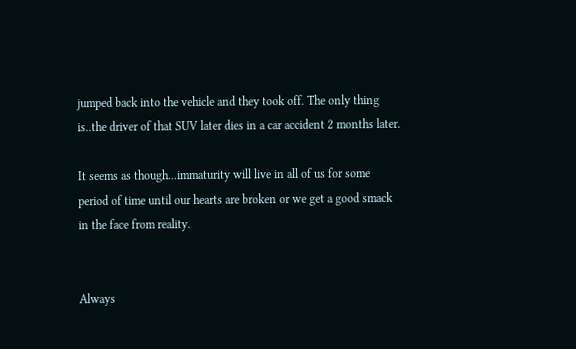jumped back into the vehicle and they took off. The only thing is..the driver of that SUV later dies in a car accident 2 months later.

It seems as though...immaturity will live in all of us for some period of time until our hearts are broken or we get a good smack in the face from reality.


Always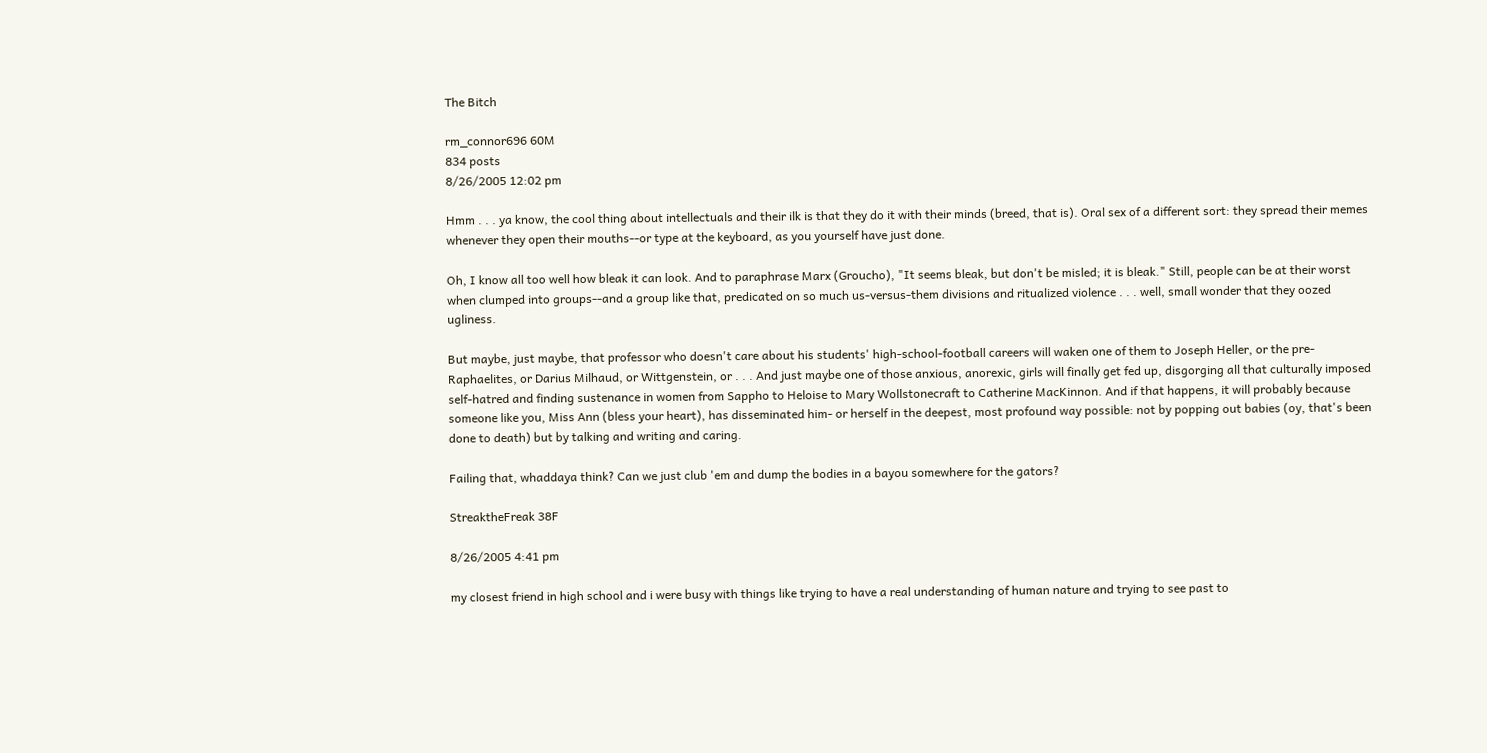The Bitch

rm_connor696 60M
834 posts
8/26/2005 12:02 pm

Hmm . . . ya know, the cool thing about intellectuals and their ilk is that they do it with their minds (breed, that is). Oral sex of a different sort: they spread their memes whenever they open their mouths--or type at the keyboard, as you yourself have just done.

Oh, I know all too well how bleak it can look. And to paraphrase Marx (Groucho), "It seems bleak, but don't be misled; it is bleak." Still, people can be at their worst when clumped into groups--and a group like that, predicated on so much us-versus-them divisions and ritualized violence . . . well, small wonder that they oozed ugliness.

But maybe, just maybe, that professor who doesn't care about his students' high-school-football careers will waken one of them to Joseph Heller, or the pre-Raphaelites, or Darius Milhaud, or Wittgenstein, or . . . And just maybe one of those anxious, anorexic, girls will finally get fed up, disgorging all that culturally imposed self-hatred and finding sustenance in women from Sappho to Heloise to Mary Wollstonecraft to Catherine MacKinnon. And if that happens, it will probably because someone like you, Miss Ann (bless your heart), has disseminated him- or herself in the deepest, most profound way possible: not by popping out babies (oy, that's been done to death) but by talking and writing and caring.

Failing that, whaddaya think? Can we just club 'em and dump the bodies in a bayou somewhere for the gators?

StreaktheFreak 38F

8/26/2005 4:41 pm

my closest friend in high school and i were busy with things like trying to have a real understanding of human nature and trying to see past to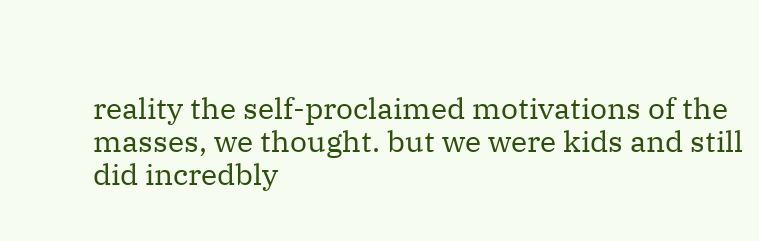reality the self-proclaimed motivations of the masses, we thought. but we were kids and still did incredbly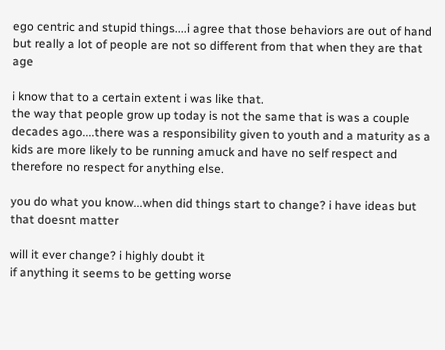ego centric and stupid things....i agree that those behaviors are out of hand but really a lot of people are not so different from that when they are that age

i know that to a certain extent i was like that.
the way that people grow up today is not the same that is was a couple decades ago....there was a responsibility given to youth and a maturity as a kids are more likely to be running amuck and have no self respect and therefore no respect for anything else.

you do what you know...when did things start to change? i have ideas but that doesnt matter

will it ever change? i highly doubt it
if anything it seems to be getting worse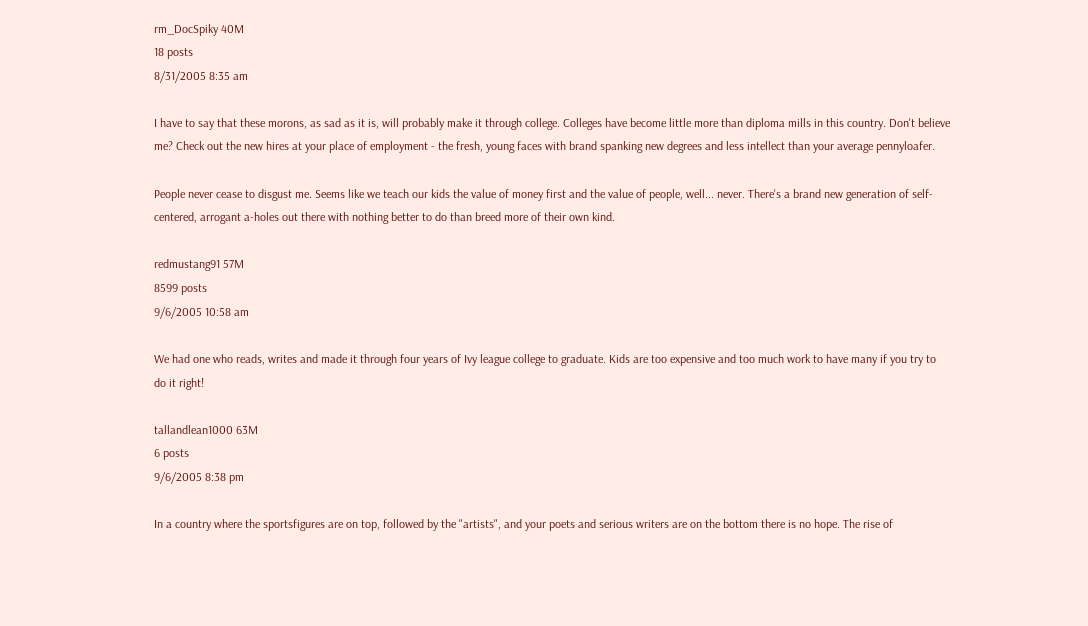rm_DocSpiky 40M
18 posts
8/31/2005 8:35 am

I have to say that these morons, as sad as it is, will probably make it through college. Colleges have become little more than diploma mills in this country. Don't believe me? Check out the new hires at your place of employment - the fresh, young faces with brand spanking new degrees and less intellect than your average pennyloafer.

People never cease to disgust me. Seems like we teach our kids the value of money first and the value of people, well... never. There's a brand new generation of self-centered, arrogant a-holes out there with nothing better to do than breed more of their own kind.

redmustang91 57M
8599 posts
9/6/2005 10:58 am

We had one who reads, writes and made it through four years of Ivy league college to graduate. Kids are too expensive and too much work to have many if you try to do it right!

tallandlean1000 63M
6 posts
9/6/2005 8:38 pm

In a country where the sportsfigures are on top, followed by the "artists", and your poets and serious writers are on the bottom there is no hope. The rise of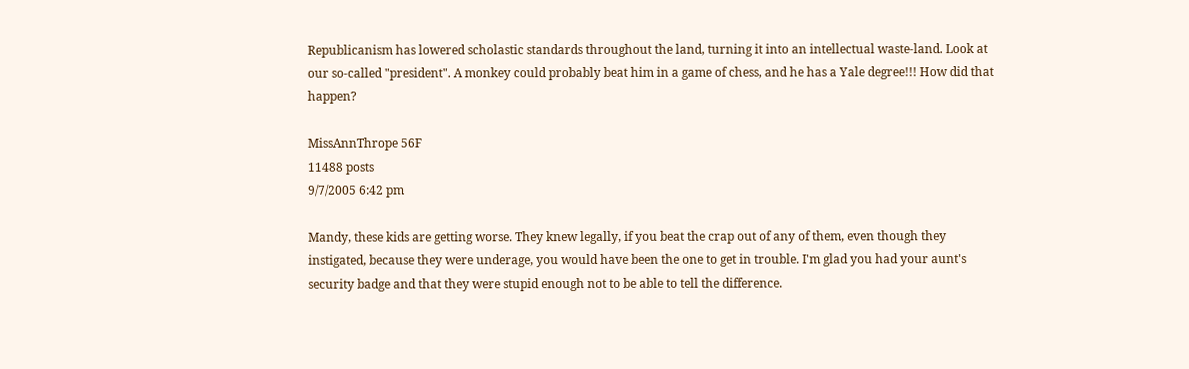Republicanism has lowered scholastic standards throughout the land, turning it into an intellectual waste-land. Look at our so-called "president". A monkey could probably beat him in a game of chess, and he has a Yale degree!!! How did that happen?

MissAnnThrope 56F
11488 posts
9/7/2005 6:42 pm

Mandy, these kids are getting worse. They knew legally, if you beat the crap out of any of them, even though they instigated, because they were underage, you would have been the one to get in trouble. I'm glad you had your aunt's security badge and that they were stupid enough not to be able to tell the difference.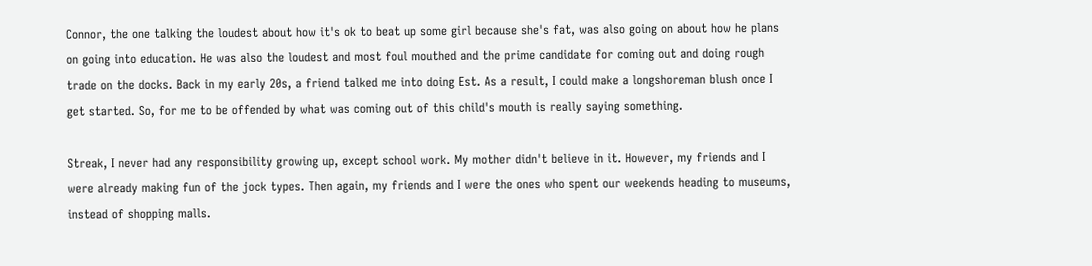Connor, the one talking the loudest about how it's ok to beat up some girl because she's fat, was also going on about how he plans on going into education. He was also the loudest and most foul mouthed and the prime candidate for coming out and doing rough trade on the docks. Back in my early 20s, a friend talked me into doing Est. As a result, I could make a longshoreman blush once I get started. So, for me to be offended by what was coming out of this child's mouth is really saying something.

Streak, I never had any responsibility growing up, except school work. My mother didn't believe in it. However, my friends and I were already making fun of the jock types. Then again, my friends and I were the ones who spent our weekends heading to museums, instead of shopping malls.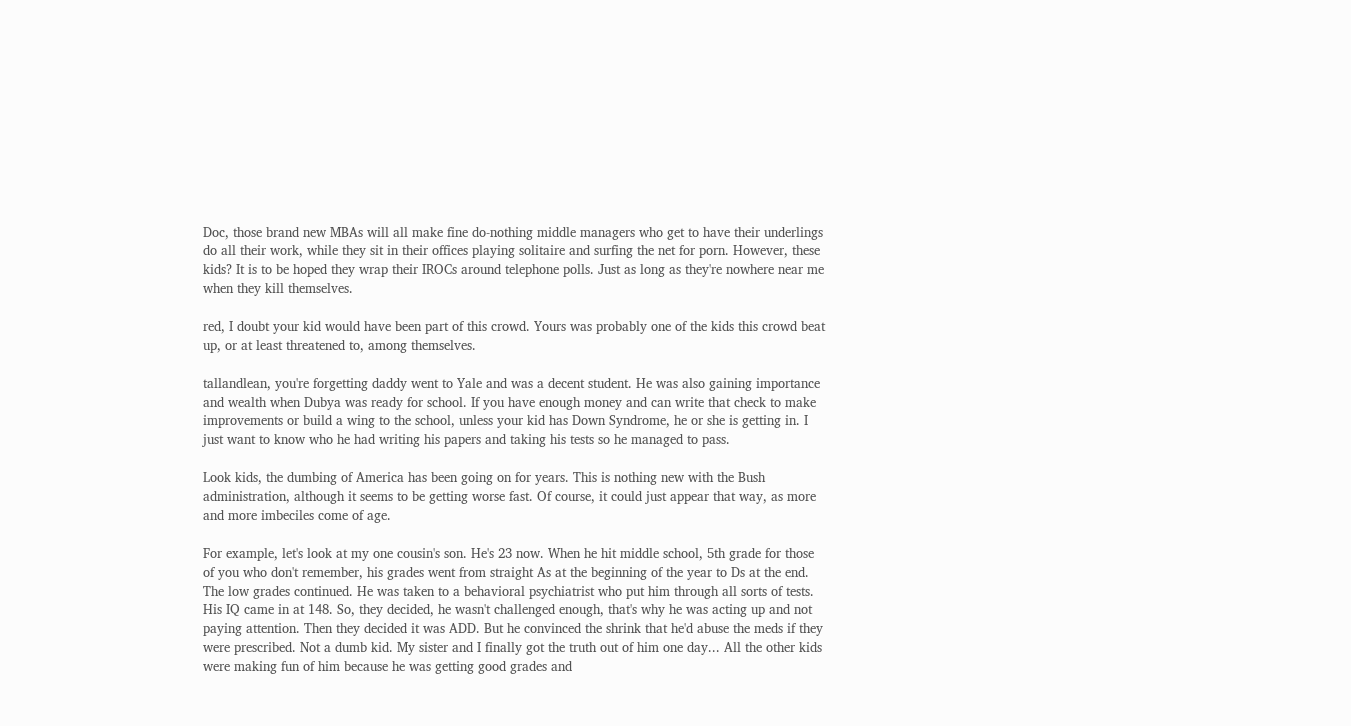Doc, those brand new MBAs will all make fine do-nothing middle managers who get to have their underlings do all their work, while they sit in their offices playing solitaire and surfing the net for porn. However, these kids? It is to be hoped they wrap their IROCs around telephone polls. Just as long as they're nowhere near me when they kill themselves.

red, I doubt your kid would have been part of this crowd. Yours was probably one of the kids this crowd beat up, or at least threatened to, among themselves.

tallandlean, you're forgetting daddy went to Yale and was a decent student. He was also gaining importance and wealth when Dubya was ready for school. If you have enough money and can write that check to make improvements or build a wing to the school, unless your kid has Down Syndrome, he or she is getting in. I just want to know who he had writing his papers and taking his tests so he managed to pass.

Look kids, the dumbing of America has been going on for years. This is nothing new with the Bush administration, although it seems to be getting worse fast. Of course, it could just appear that way, as more and more imbeciles come of age.

For example, let's look at my one cousin's son. He's 23 now. When he hit middle school, 5th grade for those of you who don't remember, his grades went from straight As at the beginning of the year to Ds at the end. The low grades continued. He was taken to a behavioral psychiatrist who put him through all sorts of tests. His IQ came in at 148. So, they decided, he wasn't challenged enough, that's why he was acting up and not paying attention. Then they decided it was ADD. But he convinced the shrink that he'd abuse the meds if they were prescribed. Not a dumb kid. My sister and I finally got the truth out of him one day... All the other kids were making fun of him because he was getting good grades and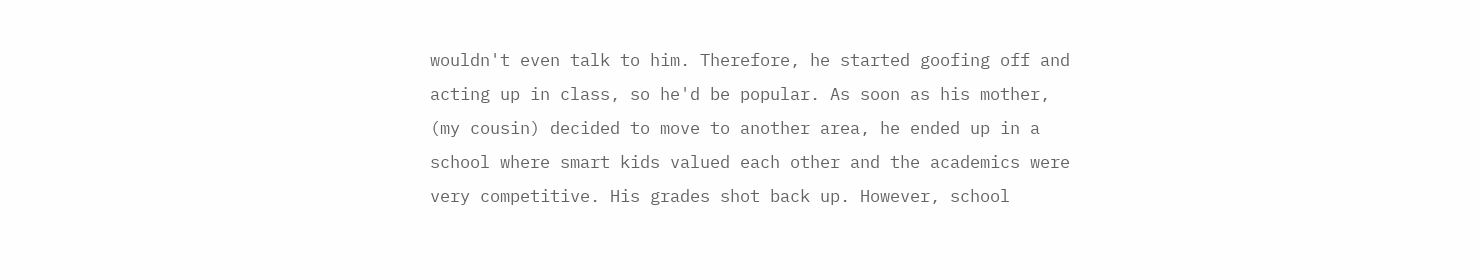wouldn't even talk to him. Therefore, he started goofing off and acting up in class, so he'd be popular. As soon as his mother, (my cousin) decided to move to another area, he ended up in a school where smart kids valued each other and the academics were very competitive. His grades shot back up. However, school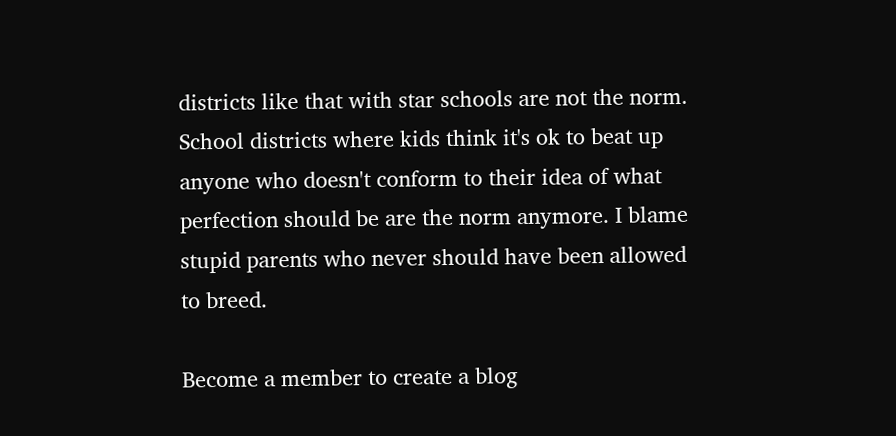districts like that with star schools are not the norm. School districts where kids think it's ok to beat up anyone who doesn't conform to their idea of what perfection should be are the norm anymore. I blame stupid parents who never should have been allowed to breed.

Become a member to create a blog